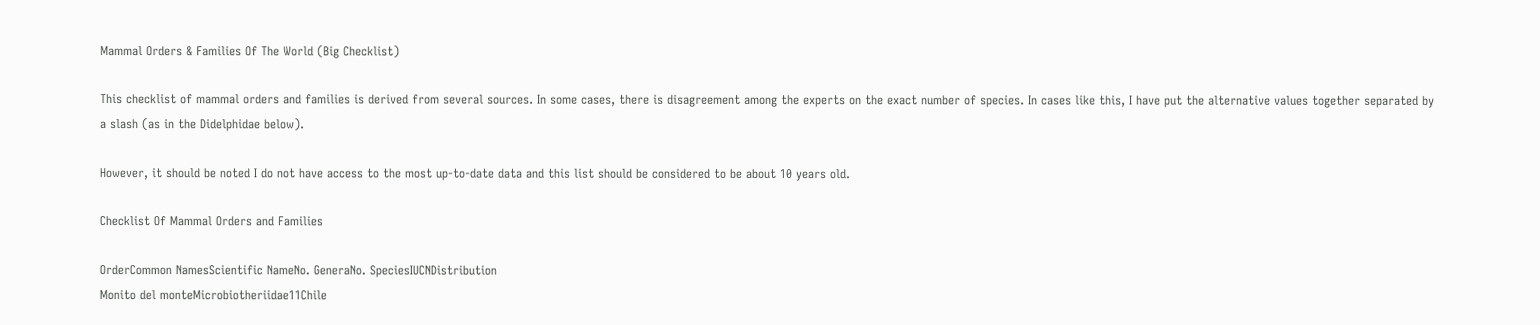Mammal Orders & Families Of The World (Big Checklist)

This checklist of mammal orders and families is derived from several sources. In some cases, there is disagreement among the experts on the exact number of species. In cases like this, I have put the alternative values together separated by a slash (as in the Didelphidae below).

However, it should be noted I do not have access to the most up-to-date data and this list should be considered to be about 10 years old.

Checklist Of Mammal Orders and Families

OrderCommon NamesScientific NameNo. GeneraNo. SpeciesIUCNDistribution
Monito del monteMicrobiotheriidae11Chile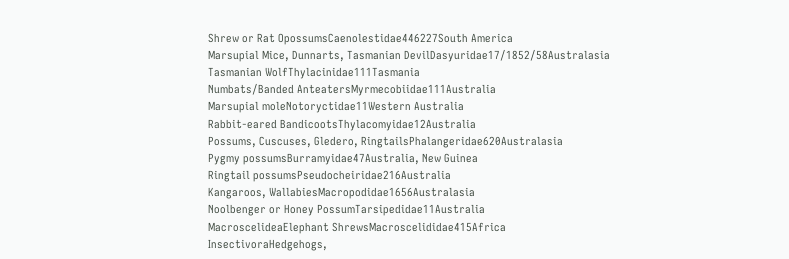Shrew or Rat OpossumsCaenolestidae446227South America
Marsupial Mice, Dunnarts, Tasmanian DevilDasyuridae17/1852/58Australasia
Tasmanian WolfThylacinidae111Tasmania
Numbats/Banded AnteatersMyrmecobiidae111Australia
Marsupial moleNotoryctidae11Western Australia
Rabbit-eared BandicootsThylacomyidae12Australia
Possums, Cuscuses, Gledero, RingtailsPhalangeridae620Australasia
Pygmy possumsBurramyidae47Australia, New Guinea
Ringtail possumsPseudocheiridae216Australia
Kangaroos, WallabiesMacropodidae1656Australasia
Noolbenger or Honey PossumTarsipedidae11Australia
MacroscelideaElephant ShrewsMacroscelididae415Africa
InsectivoraHedgehogs,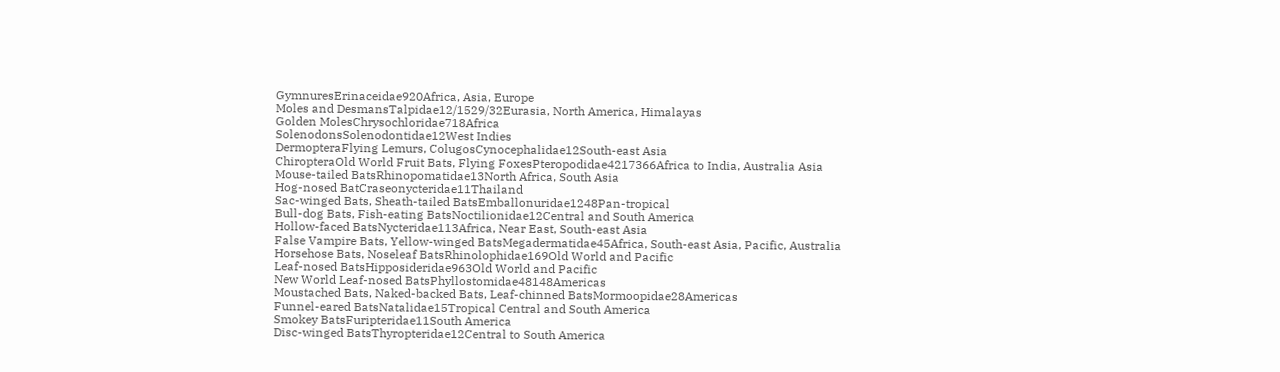GymnuresErinaceidae920Africa, Asia, Europe
Moles and DesmansTalpidae12/1529/32Eurasia, North America, Himalayas
Golden MolesChrysochloridae718Africa
SolenodonsSolenodontidae12West Indies
DermopteraFlying Lemurs, ColugosCynocephalidae12South-east Asia
ChiropteraOld World Fruit Bats, Flying FoxesPteropodidae4217366Africa to India, Australia Asia
Mouse-tailed BatsRhinopomatidae13North Africa, South Asia
Hog-nosed BatCraseonycteridae11Thailand
Sac-winged Bats, Sheath-tailed BatsEmballonuridae1248Pan-tropical
Bull-dog Bats, Fish-eating BatsNoctilionidae12Central and South America
Hollow-faced BatsNycteridae113Africa, Near East, South-east Asia
False Vampire Bats, Yellow-winged BatsMegadermatidae45Africa, South-east Asia, Pacific, Australia
Horsehose Bats, Noseleaf BatsRhinolophidae169Old World and Pacific
Leaf-nosed BatsHipposideridae963Old World and Pacific
New World Leaf-nosed BatsPhyllostomidae48148Americas
Moustached Bats, Naked-backed Bats, Leaf-chinned BatsMormoopidae28Americas
Funnel-eared BatsNatalidae15Tropical Central and South America
Smokey BatsFuripteridae11South America
Disc-winged BatsThyropteridae12Central to South America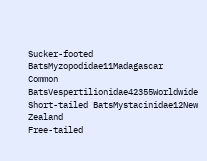Sucker-footed BatsMyzopodidae11Madagascar
Common BatsVespertilionidae42355Worldwide
Short-tailed BatsMystacinidae12New Zealand
Free-tailed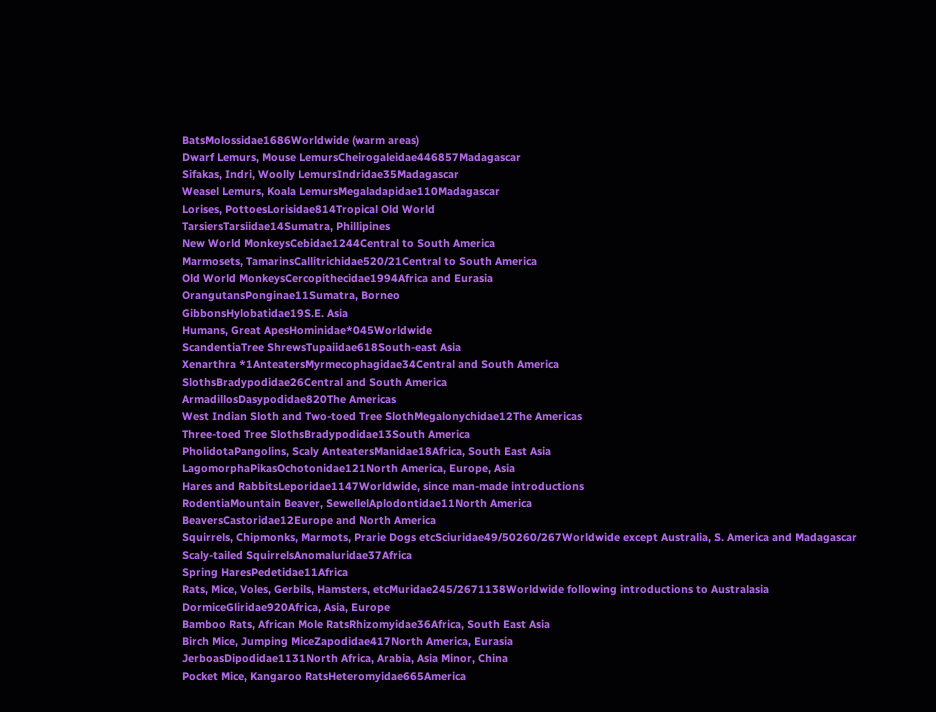BatsMolossidae1686Worldwide (warm areas)
Dwarf Lemurs, Mouse LemursCheirogaleidae446857Madagascar
Sifakas, Indri, Woolly LemursIndridae35Madagascar
Weasel Lemurs, Koala LemursMegaladapidae110Madagascar
Lorises, PottoesLorisidae814Tropical Old World
TarsiersTarsiidae14Sumatra, Phillipines
New World MonkeysCebidae1244Central to South America
Marmosets, TamarinsCallitrichidae520/21Central to South America
Old World MonkeysCercopithecidae1994Africa and Eurasia
OrangutansPonginae11Sumatra, Borneo
GibbonsHylobatidae19S.E. Asia
Humans, Great ApesHominidae*045Worldwide
ScandentiaTree ShrewsTupaiidae618South-east Asia
Xenarthra *1AnteatersMyrmecophagidae34Central and South America
SlothsBradypodidae26Central and South America
ArmadillosDasypodidae820The Americas
West Indian Sloth and Two-toed Tree SlothMegalonychidae12The Americas
Three-toed Tree SlothsBradypodidae13South America
PholidotaPangolins, Scaly AnteatersManidae18Africa, South East Asia
LagomorphaPikasOchotonidae121North America, Europe, Asia
Hares and RabbitsLeporidae1147Worldwide, since man-made introductions
RodentiaMountain Beaver, SewellelAplodontidae11North America
BeaversCastoridae12Europe and North America
Squirrels, Chipmonks, Marmots, Prarie Dogs etcSciuridae49/50260/267Worldwide except Australia, S. America and Madagascar
Scaly-tailed SquirrelsAnomaluridae37Africa
Spring HaresPedetidae11Africa
Rats, Mice, Voles, Gerbils, Hamsters, etcMuridae245/2671138Worldwide following introductions to Australasia
DormiceGliridae920Africa, Asia, Europe
Bamboo Rats, African Mole RatsRhizomyidae36Africa, South East Asia
Birch Mice, Jumping MiceZapodidae417North America, Eurasia
JerboasDipodidae1131North Africa, Arabia, Asia Minor, China
Pocket Mice, Kangaroo RatsHeteromyidae665America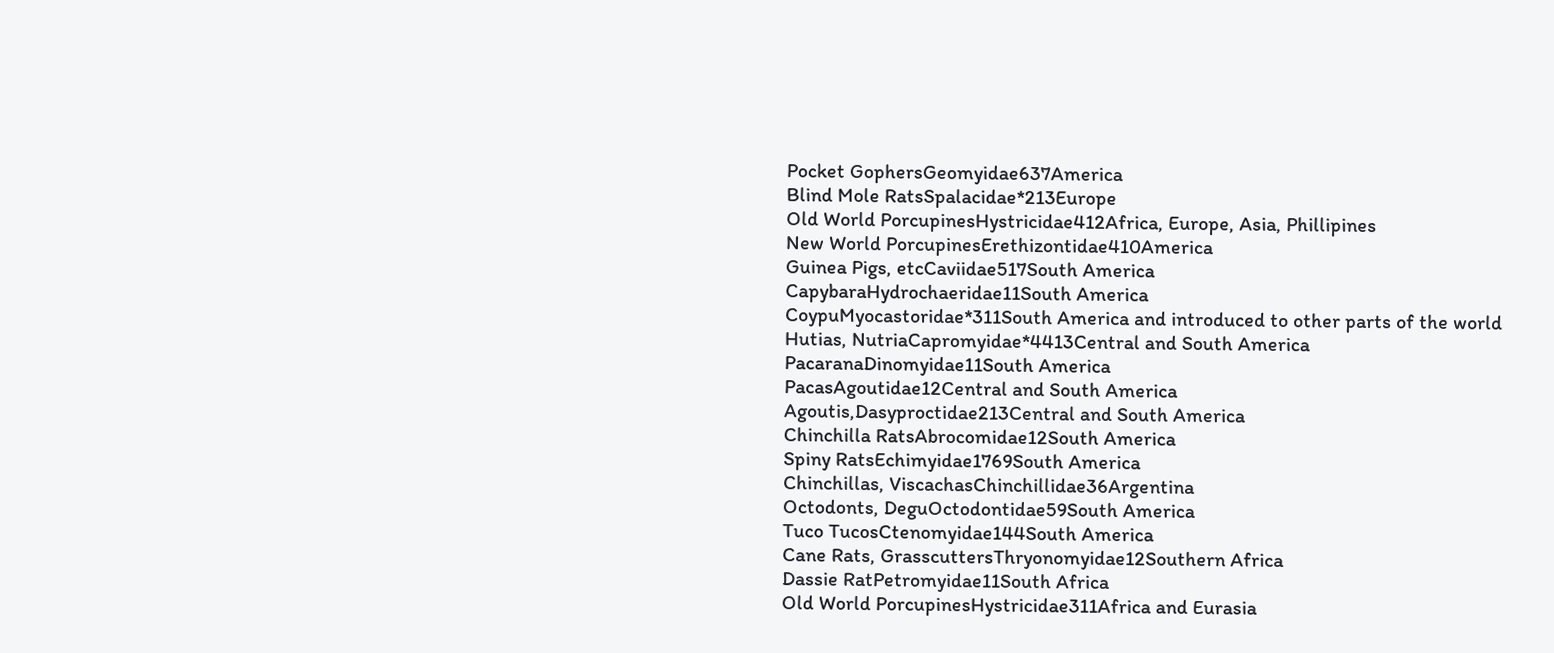Pocket GophersGeomyidae637America
Blind Mole RatsSpalacidae*213Europe
Old World PorcupinesHystricidae412Africa, Europe, Asia, Phillipines
New World PorcupinesErethizontidae410America
Guinea Pigs, etcCaviidae517South America
CapybaraHydrochaeridae11South America
CoypuMyocastoridae*311South America and introduced to other parts of the world
Hutias, NutriaCapromyidae*4413Central and South America
PacaranaDinomyidae11South America
PacasAgoutidae12Central and South America
Agoutis,Dasyproctidae213Central and South America
Chinchilla RatsAbrocomidae12South America
Spiny RatsEchimyidae1769South America
Chinchillas, ViscachasChinchillidae36Argentina
Octodonts, DeguOctodontidae59South America
Tuco TucosCtenomyidae144South America
Cane Rats, GrasscuttersThryonomyidae12Southern Africa
Dassie RatPetromyidae11South Africa
Old World PorcupinesHystricidae311Africa and Eurasia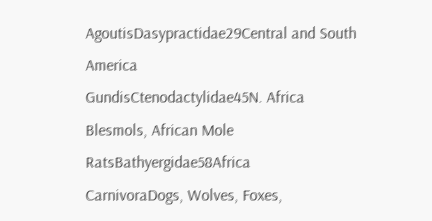AgoutisDasypractidae29Central and South America
GundisCtenodactylidae45N. Africa
Blesmols, African Mole RatsBathyergidae58Africa
CarnivoraDogs, Wolves, Foxes,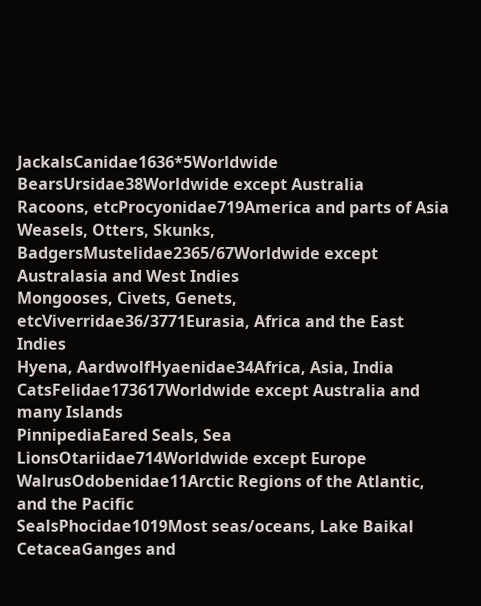JackalsCanidae1636*5Worldwide
BearsUrsidae38Worldwide except Australia
Racoons, etcProcyonidae719America and parts of Asia
Weasels, Otters, Skunks, BadgersMustelidae2365/67Worldwide except Australasia and West Indies
Mongooses, Civets, Genets, etcViverridae36/3771Eurasia, Africa and the East Indies
Hyena, AardwolfHyaenidae34Africa, Asia, India
CatsFelidae173617Worldwide except Australia and many Islands
PinnipediaEared Seals, Sea LionsOtariidae714Worldwide except Europe
WalrusOdobenidae11Arctic Regions of the Atlantic, and the Pacific
SealsPhocidae1019Most seas/oceans, Lake Baikal
CetaceaGanges and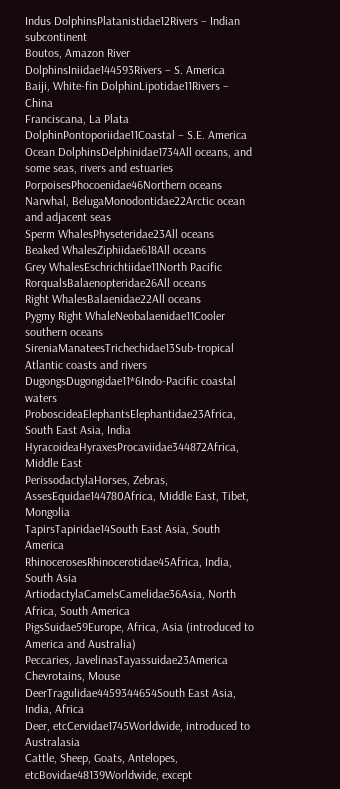Indus DolphinsPlatanistidae12Rivers – Indian subcontinent
Boutos, Amazon River DolphinsIniidae144593Rivers – S. America
Baiji, White-fin DolphinLipotidae11Rivers – China
Franciscana, La Plata DolphinPontoporiidae11Coastal – S.E. America
Ocean DolphinsDelphinidae1734All oceans, and some seas, rivers and estuaries
PorpoisesPhocoenidae46Northern oceans
Narwhal, BelugaMonodontidae22Arctic ocean and adjacent seas
Sperm WhalesPhyseteridae23All oceans
Beaked WhalesZiphiidae618All oceans
Grey WhalesEschrichtiidae11North Pacific
RorqualsBalaenopteridae26All oceans
Right WhalesBalaenidae22All oceans
Pygmy Right WhaleNeobalaenidae11Cooler southern oceans
SireniaManateesTrichechidae13Sub-tropical Atlantic coasts and rivers
DugongsDugongidae11*6Indo-Pacific coastal waters
ProboscideaElephantsElephantidae23Africa, South East Asia, India
HyracoideaHyraxesProcaviidae344872Africa, Middle East
PerissodactylaHorses, Zebras, AssesEquidae144780Africa, Middle East, Tibet, Mongolia
TapirsTapiridae14South East Asia, South America
RhinocerosesRhinocerotidae45Africa, India, South Asia
ArtiodactylaCamelsCamelidae36Asia, North Africa, South America
PigsSuidae59Europe, Africa, Asia (introduced to America and Australia)
Peccaries, JavelinasTayassuidae23America
Chevrotains, Mouse DeerTragulidae4459344654South East Asia, India, Africa
Deer, etcCervidae1745Worldwide, introduced to Australasia
Cattle, Sheep, Goats, Antelopes, etcBovidae48139Worldwide, except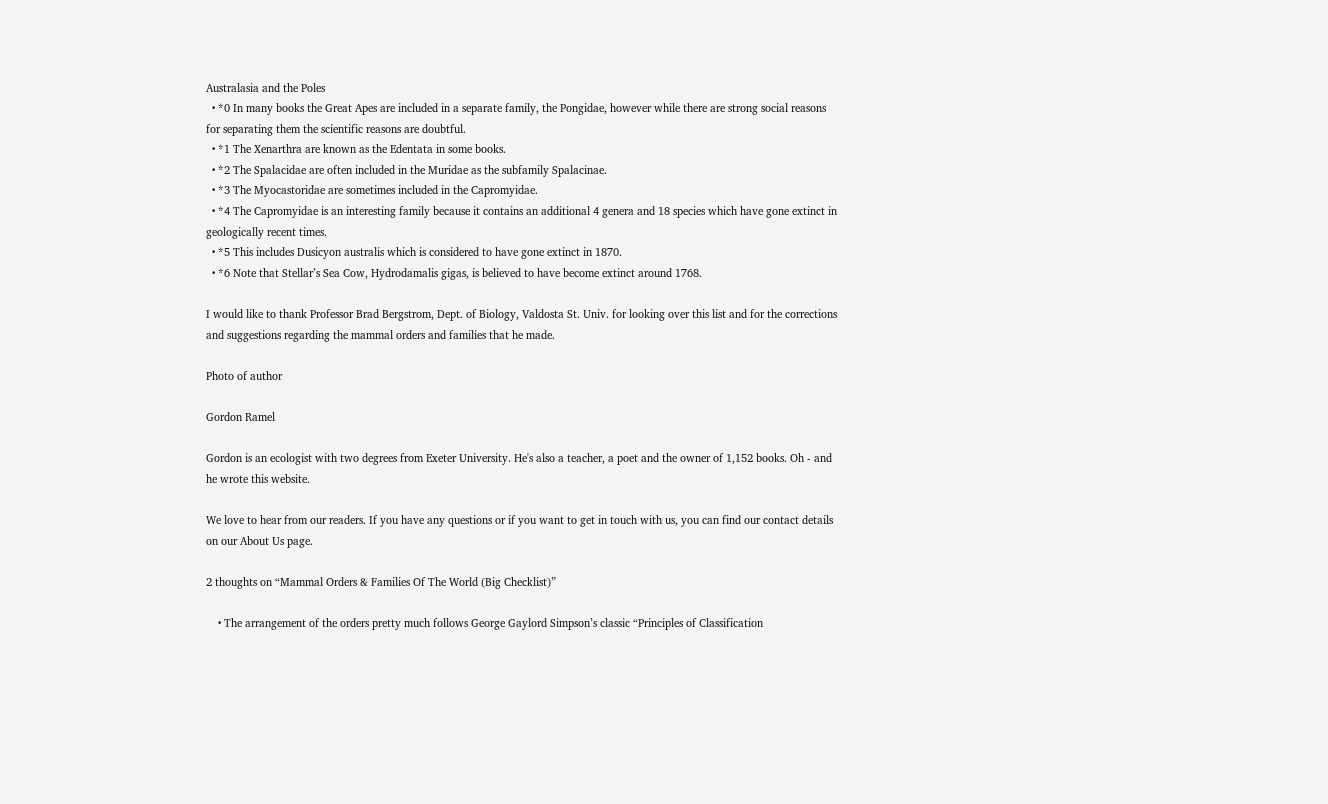Australasia and the Poles
  • *0 In many books the Great Apes are included in a separate family, the Pongidae, however while there are strong social reasons for separating them the scientific reasons are doubtful.
  • *1 The Xenarthra are known as the Edentata in some books.
  • *2 The Spalacidae are often included in the Muridae as the subfamily Spalacinae.
  • *3 The Myocastoridae are sometimes included in the Capromyidae.
  • *4 The Capromyidae is an interesting family because it contains an additional 4 genera and 18 species which have gone extinct in geologically recent times.
  • *5 This includes Dusicyon australis which is considered to have gone extinct in 1870.
  • *6 Note that Stellar’s Sea Cow, Hydrodamalis gigas, is believed to have become extinct around 1768.

I would like to thank Professor Brad Bergstrom, Dept. of Biology, Valdosta St. Univ. for looking over this list and for the corrections and suggestions regarding the mammal orders and families that he made.

Photo of author

Gordon Ramel

Gordon is an ecologist with two degrees from Exeter University. He's also a teacher, a poet and the owner of 1,152 books. Oh - and he wrote this website.

We love to hear from our readers. If you have any questions or if you want to get in touch with us, you can find our contact details on our About Us page.

2 thoughts on “Mammal Orders & Families Of The World (Big Checklist)”

    • The arrangement of the orders pretty much follows George Gaylord Simpson’s classic “Principles of Classification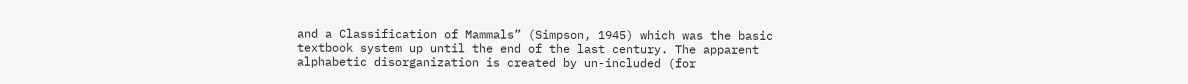and a Classification of Mammals” (Simpson, 1945) which was the basic textbook system up until the end of the last century. The apparent alphabetic disorganization is created by un-included (for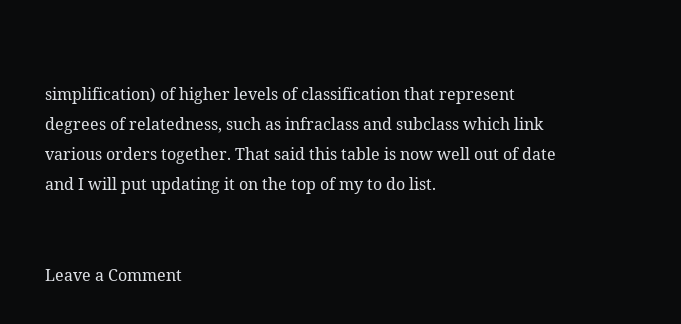simplification) of higher levels of classification that represent degrees of relatedness, such as infraclass and subclass which link various orders together. That said this table is now well out of date and I will put updating it on the top of my to do list.


Leave a Comment